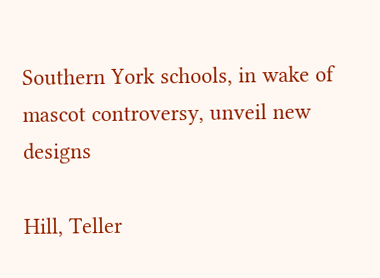Southern York schools, in wake of mascot controversy, unveil new designs

Hill, Teller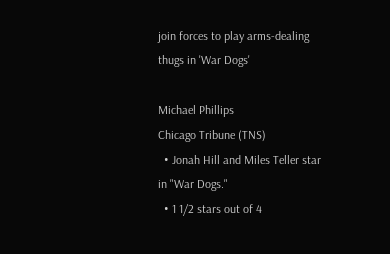join forces to play arms-dealing thugs in 'War Dogs'

Michael Phillips
Chicago Tribune (TNS)
  • Jonah Hill and Miles Teller star in "War Dogs."
  • 1 1/2 stars out of 4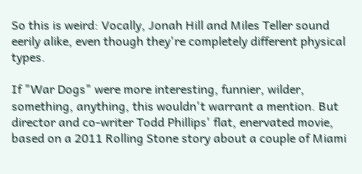So this is weird: Vocally, Jonah Hill and Miles Teller sound eerily alike, even though they're completely different physical types.

If "War Dogs" were more interesting, funnier, wilder, something, anything, this wouldn't warrant a mention. But director and co-writer Todd Phillips' flat, enervated movie, based on a 2011 Rolling Stone story about a couple of Miami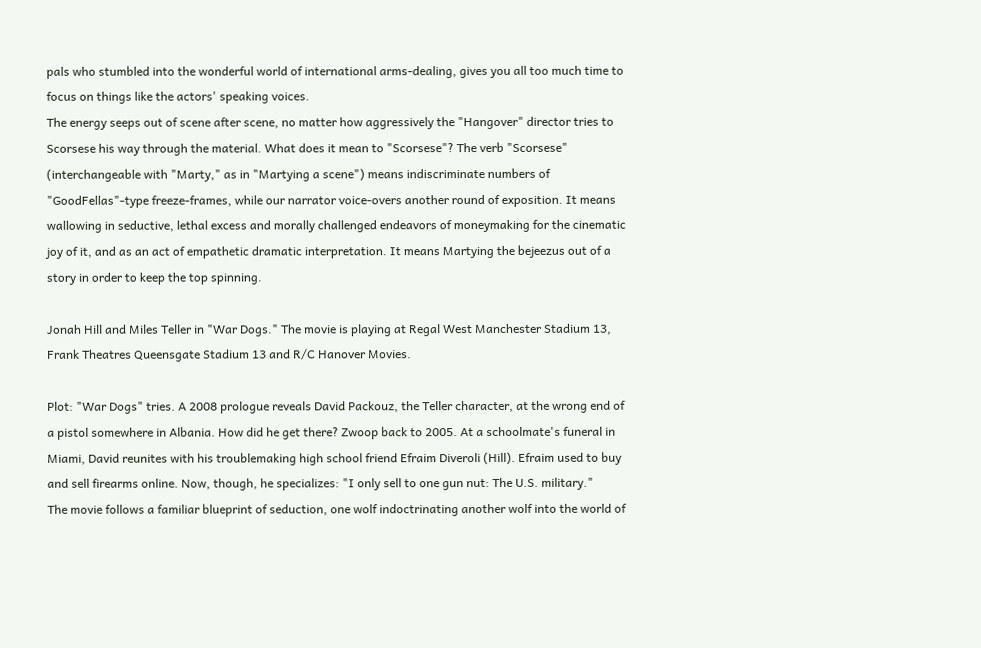pals who stumbled into the wonderful world of international arms-dealing, gives you all too much time to focus on things like the actors' speaking voices.
The energy seeps out of scene after scene, no matter how aggressively the "Hangover" director tries to Scorsese his way through the material. What does it mean to "Scorsese"? The verb "Scorsese" (interchangeable with "Marty," as in "Martying a scene") means indiscriminate numbers of "GoodFellas"-type freeze-frames, while our narrator voice-overs another round of exposition. It means wallowing in seductive, lethal excess and morally challenged endeavors of moneymaking for the cinematic joy of it, and as an act of empathetic dramatic interpretation. It means Martying the bejeezus out of a story in order to keep the top spinning.

Jonah Hill and Miles Teller in "War Dogs." The movie is playing at Regal West Manchester Stadium 13, Frank Theatres Queensgate Stadium 13 and R/C Hanover Movies.

Plot: "War Dogs" tries. A 2008 prologue reveals David Packouz, the Teller character, at the wrong end of a pistol somewhere in Albania. How did he get there? Zwoop back to 2005. At a schoolmate's funeral in Miami, David reunites with his troublemaking high school friend Efraim Diveroli (Hill). Efraim used to buy and sell firearms online. Now, though, he specializes: "I only sell to one gun nut: The U.S. military."
The movie follows a familiar blueprint of seduction, one wolf indoctrinating another wolf into the world of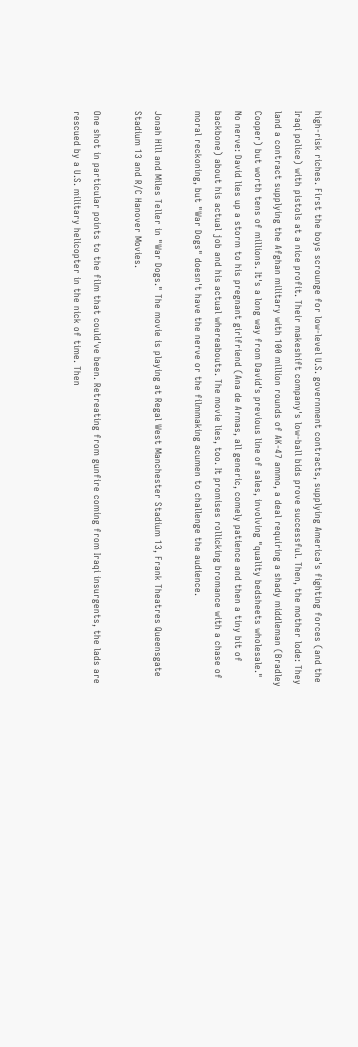high-risk riches. First the boys scrounge for low-level U.S. government contracts, supplying America's fighting forces (and the Iraqi police) with pistols at a nice profit. Their makeshift company's low-ball bids prove successful. Then, the mother lode: They land a contract supplying the Afghan military with 100 million rounds of AK-47 ammo, a deal requiring a shady middleman (Bradley Cooper) but worth tens of millions. It's a long way from David's previous line of sales, involving "quality bedsheets wholesale."
No nerve: David lies up a storm to his pregnant girlfriend (Ana de Armas, all generic, comely patience and then a tiny bit of backbone) about his actual job and his actual whereabouts. The movie lies, too. It promises rollicking bromance with a chase of moral reckoning, but "War Dogs" doesn't have the nerve or the filmmaking acumen to challenge the audience.

Jonah Hill and Miles Teller in "War Dogs." The movie is playing at Regal West Manchester Stadium 13, Frank Theatres Queensgate Stadium 13 and R/C Hanover Movies.

One shot in particular points to the film that could've been. Retreating from gunfire coming from Iraqi insurgents, the lads are rescued by a U.S. military helicopter in the nick of time. Then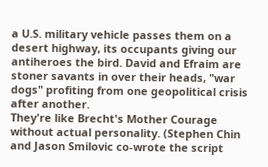a U.S. military vehicle passes them on a desert highway, its occupants giving our antiheroes the bird. David and Efraim are stoner savants in over their heads, "war dogs" profiting from one geopolitical crisis after another.
They're like Brecht's Mother Courage without actual personality. (Stephen Chin and Jason Smilovic co-wrote the script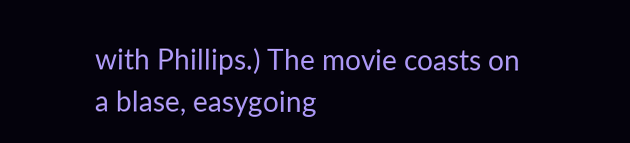with Phillips.) The movie coasts on a blase, easygoing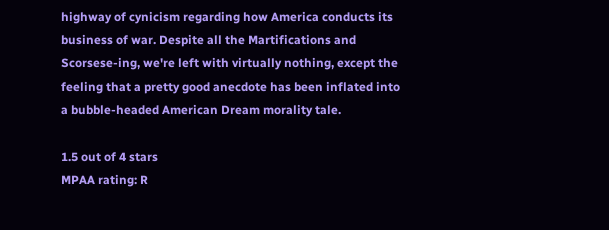highway of cynicism regarding how America conducts its business of war. Despite all the Martifications and Scorsese-ing, we're left with virtually nothing, except the feeling that a pretty good anecdote has been inflated into a bubble-headed American Dream morality tale.

1.5 out of 4 stars
MPAA rating: R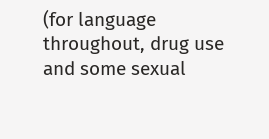(for language throughout, drug use and some sexual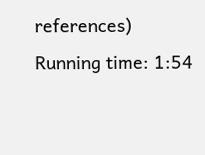references)
Running time: 1:54